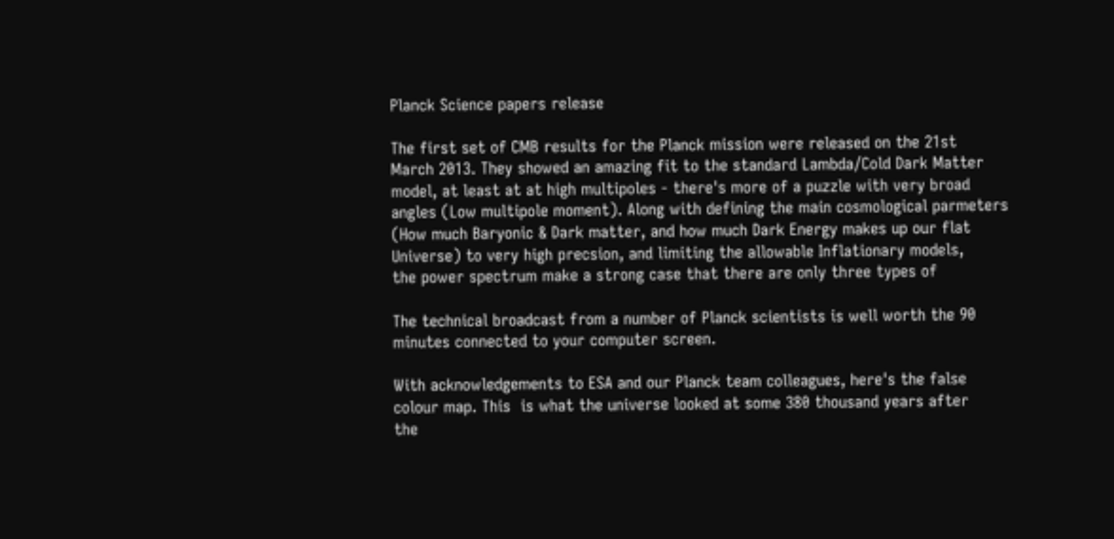Planck Science papers release

The first set of CMB results for the Planck mission were released on the 21st
March 2013. They showed an amazing fit to the standard Lambda/Cold Dark Matter
model, at least at at high multipoles - there's more of a puzzle with very broad
angles (Low multipole moment). Along with defining the main cosmological parmeters
(How much Baryonic & Dark matter, and how much Dark Energy makes up our flat
Universe) to very high precsion, and limiting the allowable Inflationary models,
the power spectrum make a strong case that there are only three types of

The technical broadcast from a number of Planck scientists is well worth the 90
minutes connected to your computer screen.

With acknowledgements to ESA and our Planck team colleagues, here's the false
colour map. This  is what the universe looked at some 380 thousand years after
the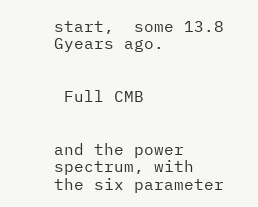start,  some 13.8 Gyears ago.


 Full CMB


and the power spectrum, with the six parameter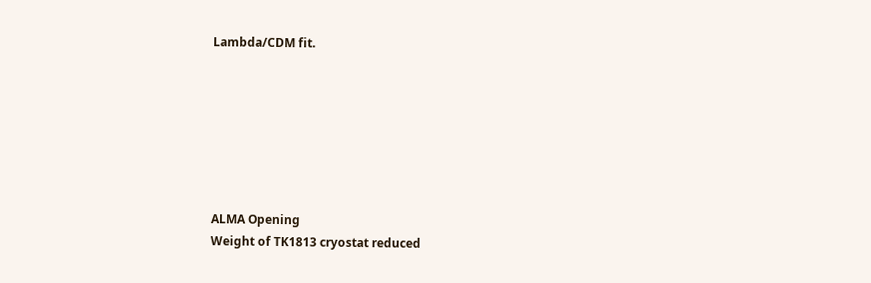Lambda/CDM fit.







ALMA Opening
Weight of TK1813 cryostat reduced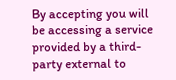By accepting you will be accessing a service provided by a third-party external to